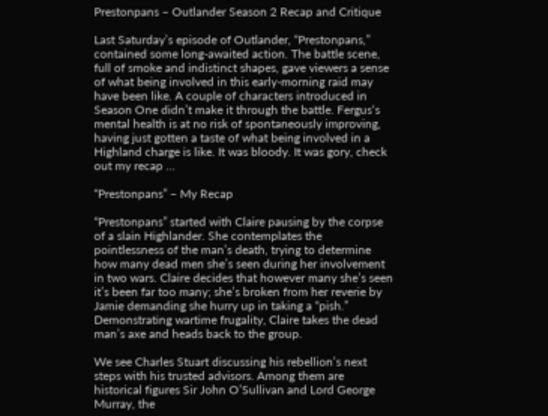Prestonpans – Outlander Season 2 Recap and Critique

Last Saturday’s episode of Outlander, “Prestonpans,” contained some long-awaited action. The battle scene, full of smoke and indistinct shapes, gave viewers a sense of what being involved in this early-morning raid may have been like. A couple of characters introduced in Season One didn’t make it through the battle. Fergus‘s mental health is at no risk of spontaneously improving, having just gotten a taste of what being involved in a Highland charge is like. It was bloody. It was gory, check out my recap …

“Prestonpans” – My Recap

“Prestonpans” started with Claire pausing by the corpse of a slain Highlander. She contemplates the pointlessness of the man’s death, trying to determine how many dead men she’s seen during her involvement in two wars. Claire decides that however many she’s seen it’s been far too many; she’s broken from her reverie by Jamie demanding she hurry up in taking a “pish.” Demonstrating wartime frugality, Claire takes the dead man’s axe and heads back to the group.

We see Charles Stuart discussing his rebellion’s next steps with his trusted advisors. Among them are historical figures Sir John O’Sullivan and Lord George Murray, the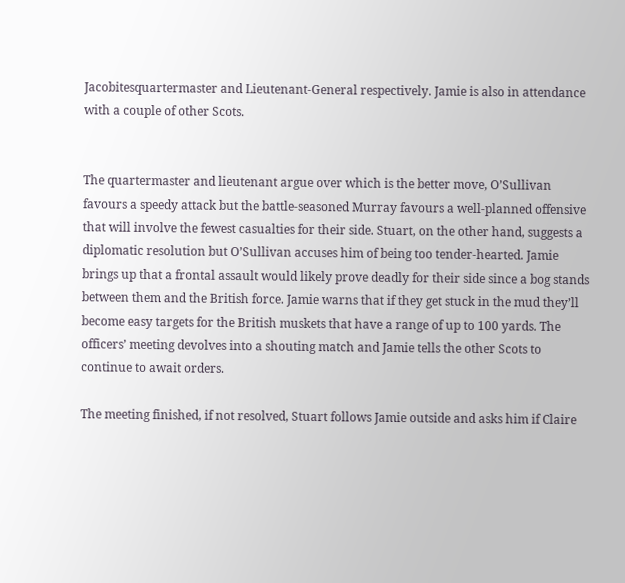Jacobitesquartermaster and Lieutenant-General respectively. Jamie is also in attendance with a couple of other Scots.


The quartermaster and lieutenant argue over which is the better move, O’Sullivan favours a speedy attack but the battle-seasoned Murray favours a well-planned offensive that will involve the fewest casualties for their side. Stuart, on the other hand, suggests a diplomatic resolution but O’Sullivan accuses him of being too tender-hearted. Jamie brings up that a frontal assault would likely prove deadly for their side since a bog stands between them and the British force. Jamie warns that if they get stuck in the mud they’ll become easy targets for the British muskets that have a range of up to 100 yards. The officers’ meeting devolves into a shouting match and Jamie tells the other Scots to continue to await orders.

The meeting finished, if not resolved, Stuart follows Jamie outside and asks him if Claire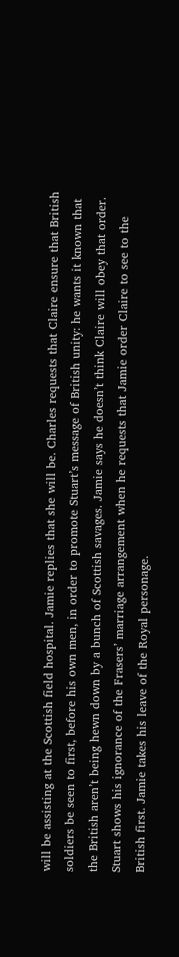will be assisting at the Scottish field hospital. Jamie replies that she will be. Charles requests that Claire ensure that British soldiers be seen to first, before his own men, in order to promote Stuart’s message of British unity: he wants it known that the British aren’t being hewn down by a bunch of Scottish savages. Jamie says he doesn’t think Claire will obey that order. Stuart shows his ignorance of the Frasers’ marriage arrangement when he requests that Jamie order Claire to see to the British first. Jamie takes his leave of the Royal personage.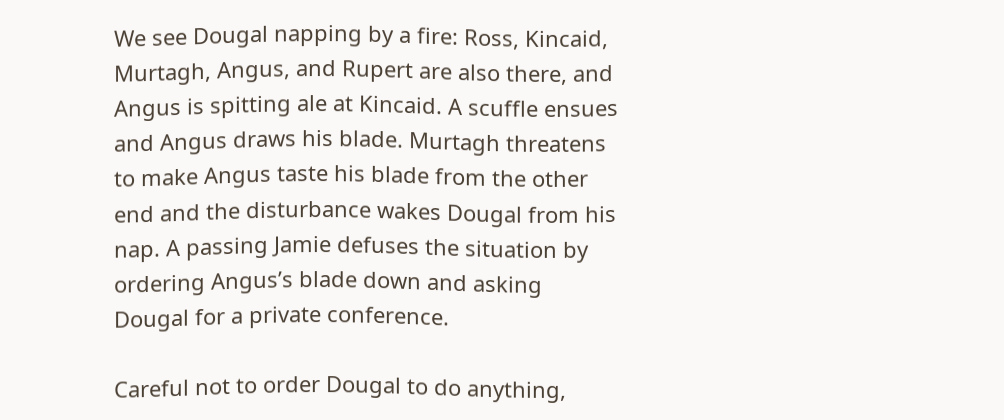We see Dougal napping by a fire: Ross, Kincaid, Murtagh, Angus, and Rupert are also there, and Angus is spitting ale at Kincaid. A scuffle ensues and Angus draws his blade. Murtagh threatens to make Angus taste his blade from the other end and the disturbance wakes Dougal from his nap. A passing Jamie defuses the situation by ordering Angus’s blade down and asking Dougal for a private conference.

Careful not to order Dougal to do anything,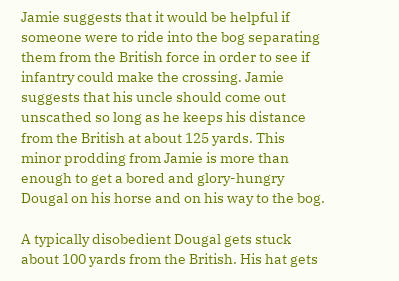Jamie suggests that it would be helpful if someone were to ride into the bog separating them from the British force in order to see if infantry could make the crossing. Jamie suggests that his uncle should come out unscathed so long as he keeps his distance from the British at about 125 yards. This minor prodding from Jamie is more than enough to get a bored and glory-hungry Dougal on his horse and on his way to the bog.

A typically disobedient Dougal gets stuck about 100 yards from the British. His hat gets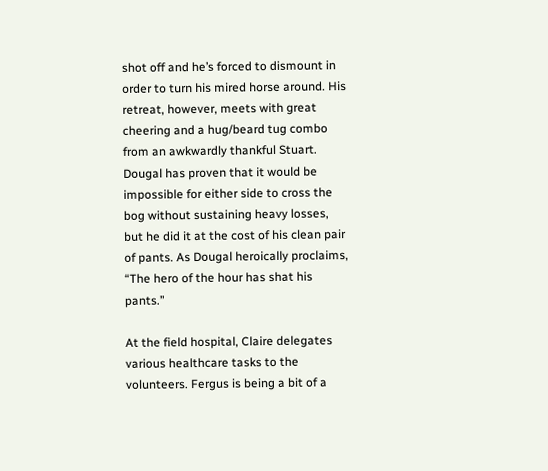shot off and he’s forced to dismount in order to turn his mired horse around. His retreat, however, meets with great cheering and a hug/beard tug combo from an awkwardly thankful Stuart. Dougal has proven that it would be impossible for either side to cross the bog without sustaining heavy losses, but he did it at the cost of his clean pair of pants. As Dougal heroically proclaims, “The hero of the hour has shat his pants.”

At the field hospital, Claire delegates various healthcare tasks to the volunteers. Fergus is being a bit of a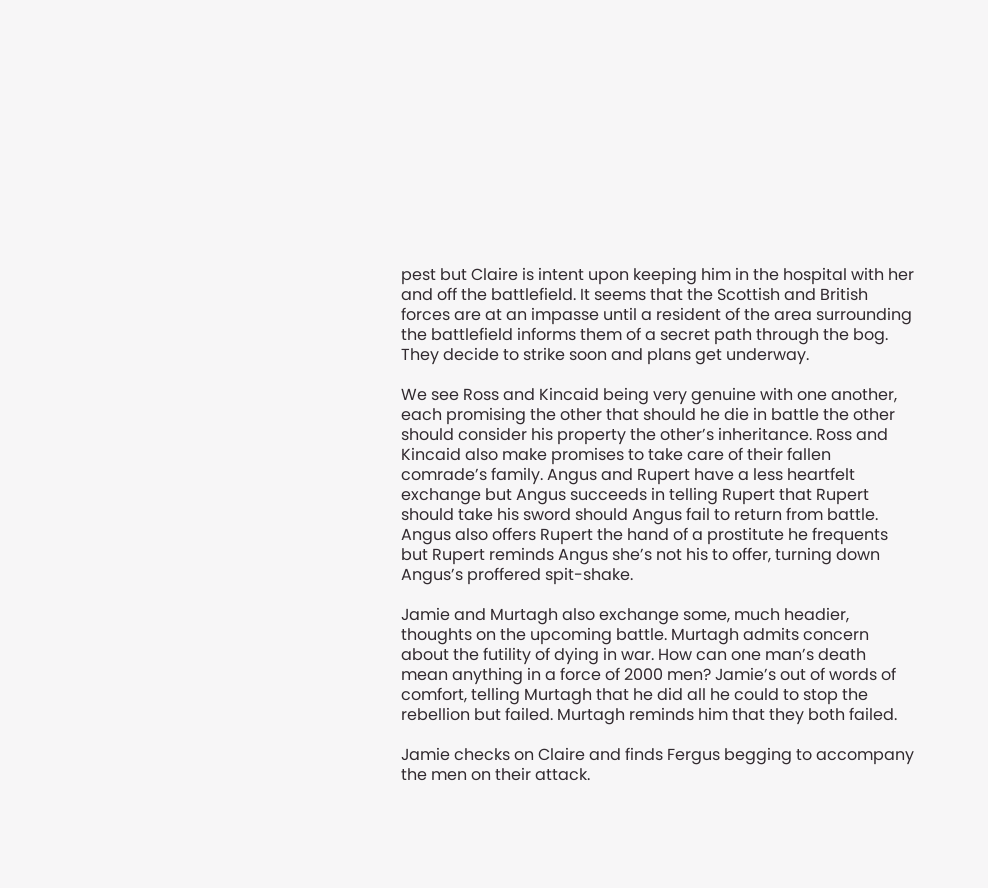pest but Claire is intent upon keeping him in the hospital with her and off the battlefield. It seems that the Scottish and British forces are at an impasse until a resident of the area surrounding the battlefield informs them of a secret path through the bog. They decide to strike soon and plans get underway.

We see Ross and Kincaid being very genuine with one another, each promising the other that should he die in battle the other should consider his property the other’s inheritance. Ross and Kincaid also make promises to take care of their fallen comrade’s family. Angus and Rupert have a less heartfelt exchange but Angus succeeds in telling Rupert that Rupert should take his sword should Angus fail to return from battle. Angus also offers Rupert the hand of a prostitute he frequents but Rupert reminds Angus she’s not his to offer, turning down Angus’s proffered spit-shake.

Jamie and Murtagh also exchange some, much headier, thoughts on the upcoming battle. Murtagh admits concern about the futility of dying in war. How can one man’s death mean anything in a force of 2000 men? Jamie’s out of words of comfort, telling Murtagh that he did all he could to stop the rebellion but failed. Murtagh reminds him that they both failed.

Jamie checks on Claire and finds Fergus begging to accompany the men on their attack.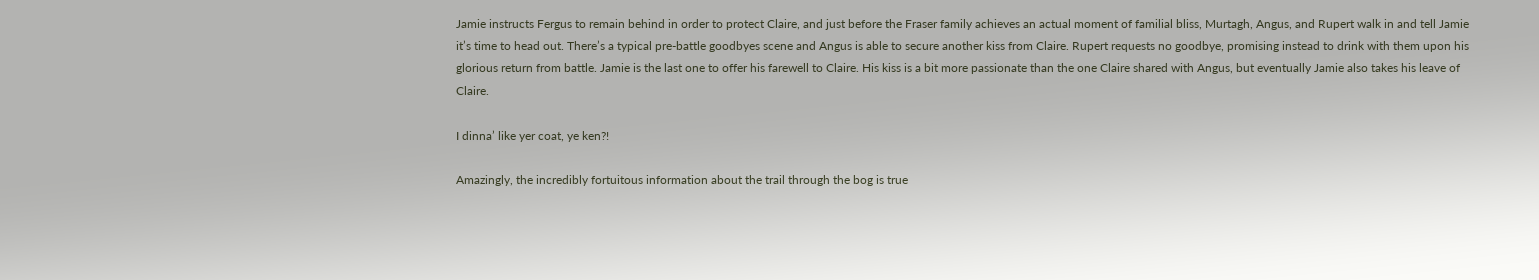Jamie instructs Fergus to remain behind in order to protect Claire, and just before the Fraser family achieves an actual moment of familial bliss, Murtagh, Angus, and Rupert walk in and tell Jamie it’s time to head out. There’s a typical pre-battle goodbyes scene and Angus is able to secure another kiss from Claire. Rupert requests no goodbye, promising instead to drink with them upon his glorious return from battle. Jamie is the last one to offer his farewell to Claire. His kiss is a bit more passionate than the one Claire shared with Angus, but eventually Jamie also takes his leave of Claire.

I dinna’ like yer coat, ye ken?!

Amazingly, the incredibly fortuitous information about the trail through the bog is true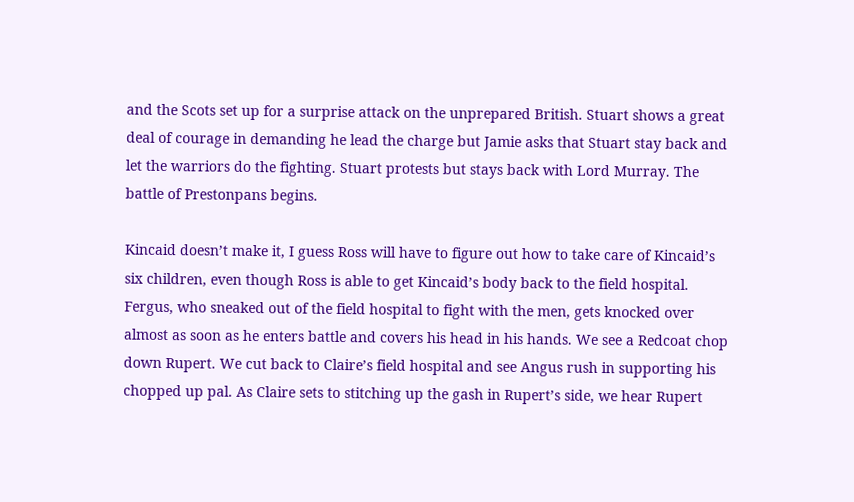and the Scots set up for a surprise attack on the unprepared British. Stuart shows a great deal of courage in demanding he lead the charge but Jamie asks that Stuart stay back and let the warriors do the fighting. Stuart protests but stays back with Lord Murray. The battle of Prestonpans begins.

Kincaid doesn’t make it, I guess Ross will have to figure out how to take care of Kincaid’s six children, even though Ross is able to get Kincaid’s body back to the field hospital. Fergus, who sneaked out of the field hospital to fight with the men, gets knocked over almost as soon as he enters battle and covers his head in his hands. We see a Redcoat chop down Rupert. We cut back to Claire’s field hospital and see Angus rush in supporting his chopped up pal. As Claire sets to stitching up the gash in Rupert’s side, we hear Rupert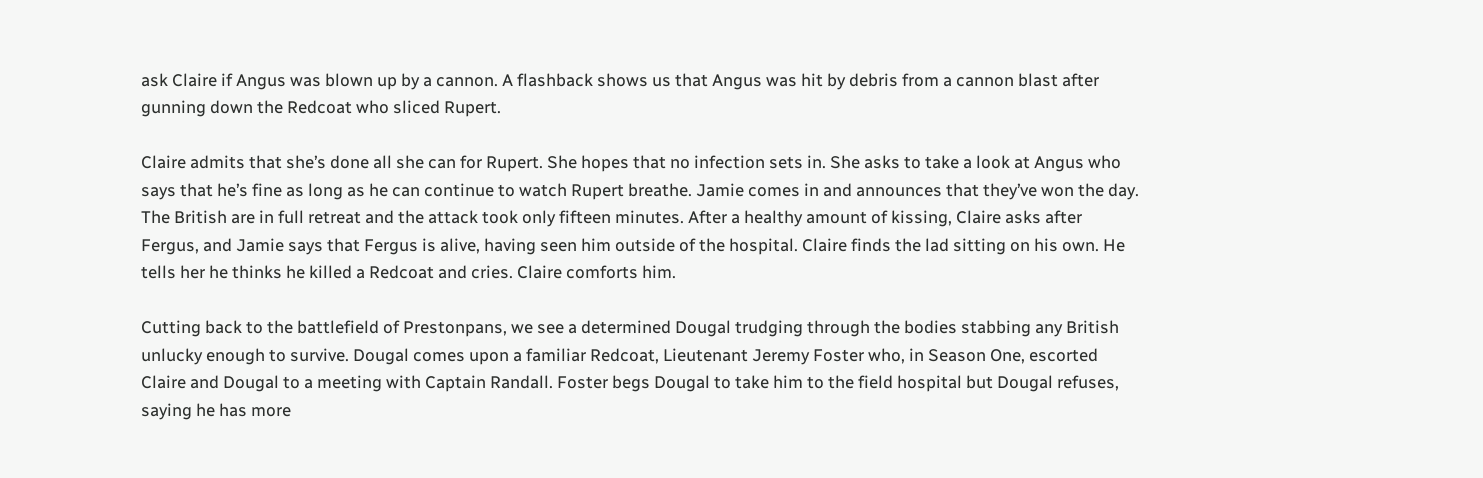ask Claire if Angus was blown up by a cannon. A flashback shows us that Angus was hit by debris from a cannon blast after gunning down the Redcoat who sliced Rupert.

Claire admits that she’s done all she can for Rupert. She hopes that no infection sets in. She asks to take a look at Angus who says that he’s fine as long as he can continue to watch Rupert breathe. Jamie comes in and announces that they’ve won the day. The British are in full retreat and the attack took only fifteen minutes. After a healthy amount of kissing, Claire asks after Fergus, and Jamie says that Fergus is alive, having seen him outside of the hospital. Claire finds the lad sitting on his own. He tells her he thinks he killed a Redcoat and cries. Claire comforts him.

Cutting back to the battlefield of Prestonpans, we see a determined Dougal trudging through the bodies stabbing any British unlucky enough to survive. Dougal comes upon a familiar Redcoat, Lieutenant Jeremy Foster who, in Season One, escorted Claire and Dougal to a meeting with Captain Randall. Foster begs Dougal to take him to the field hospital but Dougal refuses, saying he has more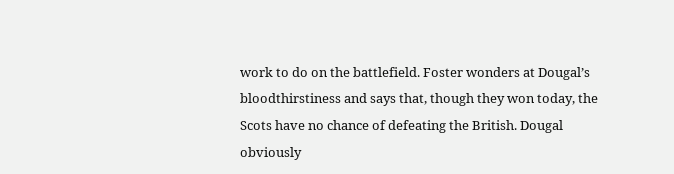work to do on the battlefield. Foster wonders at Dougal’s bloodthirstiness and says that, though they won today, the Scots have no chance of defeating the British. Dougal obviously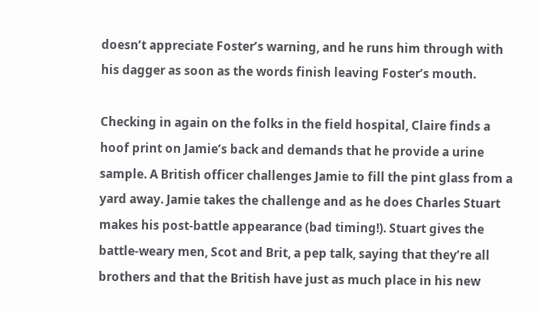doesn’t appreciate Foster’s warning, and he runs him through with his dagger as soon as the words finish leaving Foster’s mouth.

Checking in again on the folks in the field hospital, Claire finds a hoof print on Jamie’s back and demands that he provide a urine sample. A British officer challenges Jamie to fill the pint glass from a yard away. Jamie takes the challenge and as he does Charles Stuart makes his post-battle appearance (bad timing!). Stuart gives the battle-weary men, Scot and Brit, a pep talk, saying that they’re all brothers and that the British have just as much place in his new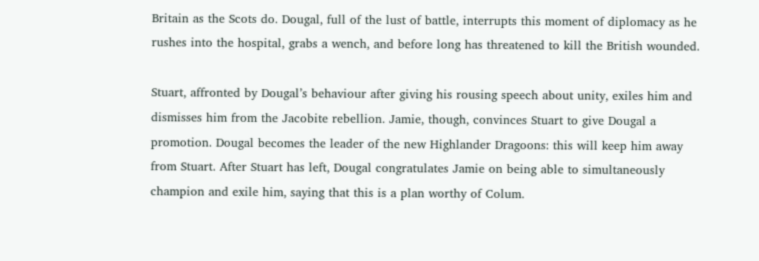Britain as the Scots do. Dougal, full of the lust of battle, interrupts this moment of diplomacy as he rushes into the hospital, grabs a wench, and before long has threatened to kill the British wounded.

Stuart, affronted by Dougal’s behaviour after giving his rousing speech about unity, exiles him and dismisses him from the Jacobite rebellion. Jamie, though, convinces Stuart to give Dougal a promotion. Dougal becomes the leader of the new Highlander Dragoons: this will keep him away from Stuart. After Stuart has left, Dougal congratulates Jamie on being able to simultaneously champion and exile him, saying that this is a plan worthy of Colum.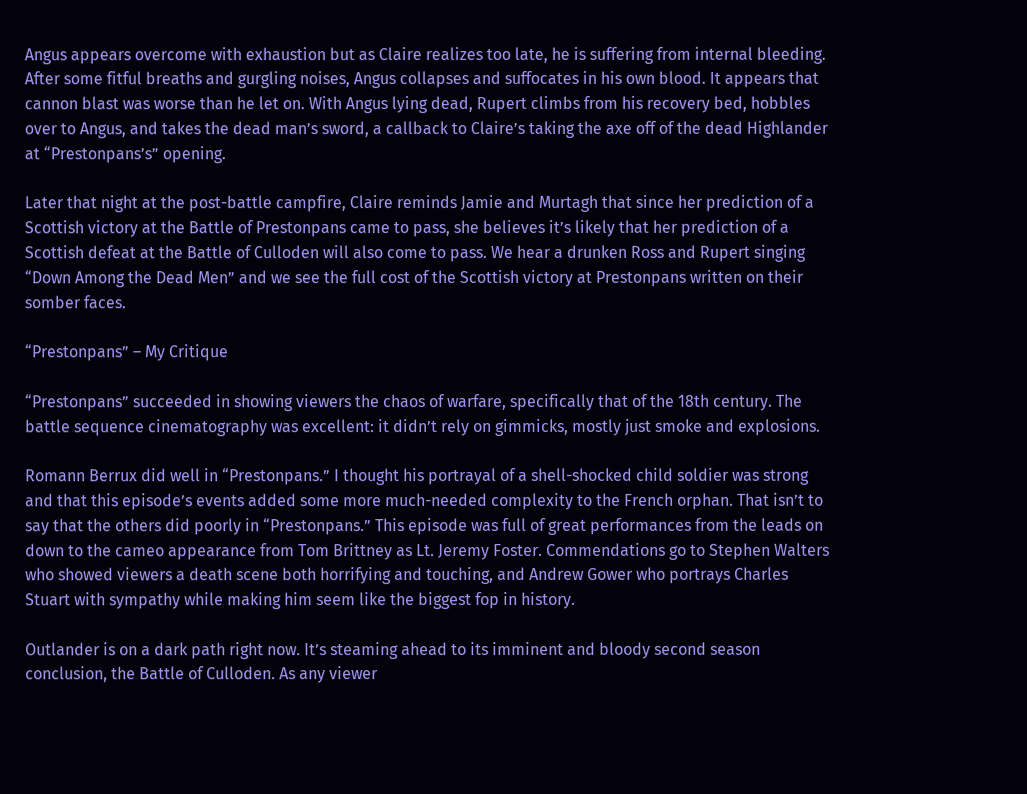Angus appears overcome with exhaustion but as Claire realizes too late, he is suffering from internal bleeding. After some fitful breaths and gurgling noises, Angus collapses and suffocates in his own blood. It appears that cannon blast was worse than he let on. With Angus lying dead, Rupert climbs from his recovery bed, hobbles over to Angus, and takes the dead man’s sword, a callback to Claire’s taking the axe off of the dead Highlander at “Prestonpans’s” opening.

Later that night at the post-battle campfire, Claire reminds Jamie and Murtagh that since her prediction of a Scottish victory at the Battle of Prestonpans came to pass, she believes it’s likely that her prediction of a Scottish defeat at the Battle of Culloden will also come to pass. We hear a drunken Ross and Rupert singing “Down Among the Dead Men” and we see the full cost of the Scottish victory at Prestonpans written on their somber faces.

“Prestonpans” – My Critique

“Prestonpans” succeeded in showing viewers the chaos of warfare, specifically that of the 18th century. The battle sequence cinematography was excellent: it didn’t rely on gimmicks, mostly just smoke and explosions.

Romann Berrux did well in “Prestonpans.” I thought his portrayal of a shell-shocked child soldier was strong and that this episode’s events added some more much-needed complexity to the French orphan. That isn’t to say that the others did poorly in “Prestonpans.” This episode was full of great performances from the leads on down to the cameo appearance from Tom Brittney as Lt. Jeremy Foster. Commendations go to Stephen Walters who showed viewers a death scene both horrifying and touching, and Andrew Gower who portrays Charles Stuart with sympathy while making him seem like the biggest fop in history.

Outlander is on a dark path right now. It’s steaming ahead to its imminent and bloody second season conclusion, the Battle of Culloden. As any viewer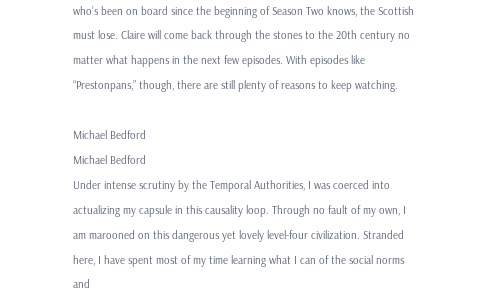who’s been on board since the beginning of Season Two knows, the Scottish must lose. Claire will come back through the stones to the 20th century no matter what happens in the next few episodes. With episodes like “Prestonpans,” though, there are still plenty of reasons to keep watching.

Michael Bedford
Michael Bedford
Under intense scrutiny by the Temporal Authorities, I was coerced into actualizing my capsule in this causality loop. Through no fault of my own, I am marooned on this dangerous yet lovely level-four civilization. Stranded here, I have spent most of my time learning what I can of the social norms and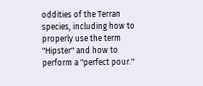oddities of the Terran species, including how to properly use the term "Hipster" and how to perform a "perfect pour."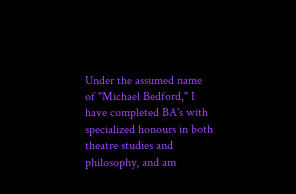Under the assumed name of "Michael Bedford," I have completed BA's with specialized honours in both theatre studies and philosophy, and am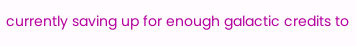currently saving up for enough galactic credits to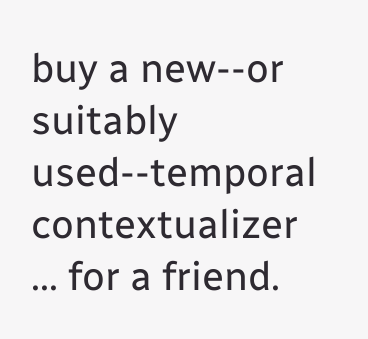buy a new--or suitably used--temporal contextualizer ... for a friend.